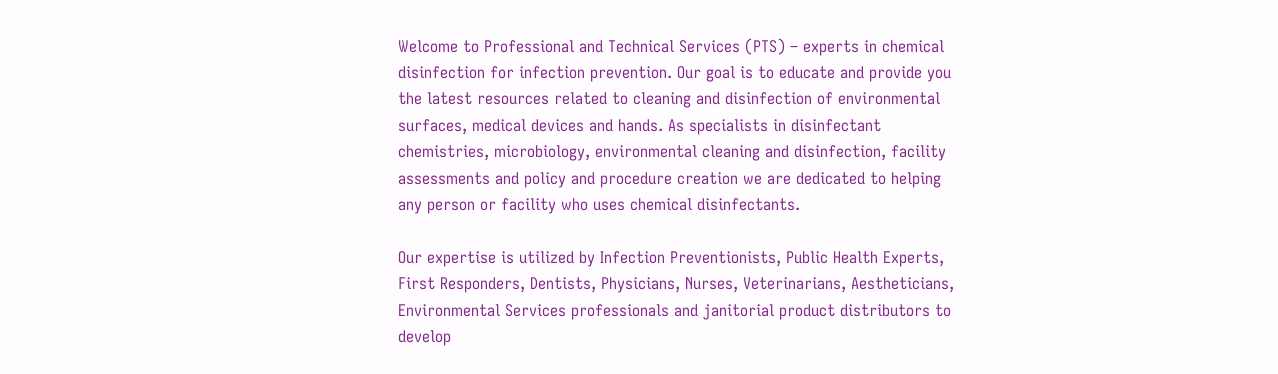Welcome to Professional and Technical Services (PTS) – experts in chemical disinfection for infection prevention. Our goal is to educate and provide you the latest resources related to cleaning and disinfection of environmental surfaces, medical devices and hands. As specialists in disinfectant chemistries, microbiology, environmental cleaning and disinfection, facility assessments and policy and procedure creation we are dedicated to helping any person or facility who uses chemical disinfectants.

Our expertise is utilized by Infection Preventionists, Public Health Experts, First Responders, Dentists, Physicians, Nurses, Veterinarians, Aestheticians, Environmental Services professionals and janitorial product distributors to develop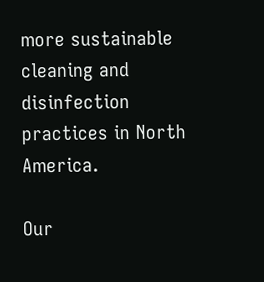more sustainable cleaning and disinfection practices in North America.

Our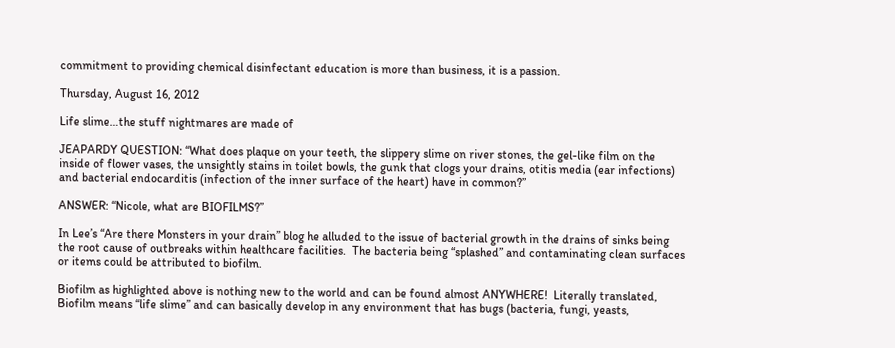commitment to providing chemical disinfectant education is more than business, it is a passion.

Thursday, August 16, 2012

Life slime…the stuff nightmares are made of

JEAPARDY QUESTION: “What does plaque on your teeth, the slippery slime on river stones, the gel-like film on the inside of flower vases, the unsightly stains in toilet bowls, the gunk that clogs your drains, otitis media (ear infections) and bacterial endocarditis (infection of the inner surface of the heart) have in common?”

ANSWER: “Nicole, what are BIOFILMS?”

In Lee’s “Are there Monsters in your drain” blog he alluded to the issue of bacterial growth in the drains of sinks being the root cause of outbreaks within healthcare facilities.  The bacteria being “splashed” and contaminating clean surfaces or items could be attributed to biofilm.

Biofilm as highlighted above is nothing new to the world and can be found almost ANYWHERE!  Literally translated, Biofilm means “life slime” and can basically develop in any environment that has bugs (bacteria, fungi, yeasts,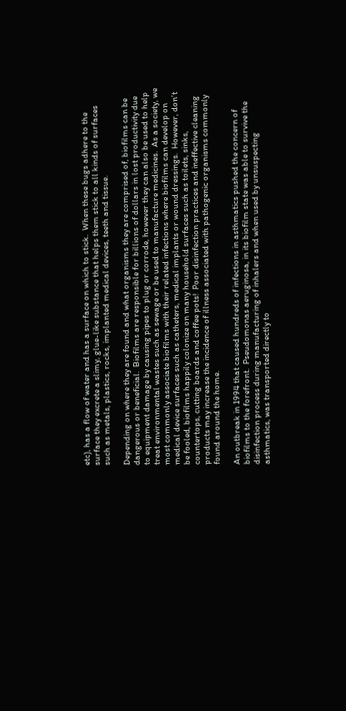etc), has a flow of water and has a surface on which to stick.  When these bugs adhere to the surface they excrete a slimy, glue-like substance that helps them stick to all kinds of surfaces such as metals, plastics, rocks, implanted medical devices, teeth and tissue.

Depending on where they are found and what organisms they are comprised of, biofilms can be dangerous or beneficial.  Biofilms are responsible for billions of dollars in lost productivity due to equipment damage by causing pipes to plug or corrode, however they can also be used to help treat environmental wastes such as sewage or be used to manufacture medicines.  As a society, we most commonly associate biofilms with their related infections where biofilms can develop on medical device surfaces such as catheters, medical implants or wound dressings.  However, don’t be fooled, biofilms happily colonize on many household surfaces such as toilets, sinks, countertops, cutting boards and coffee pots!  Poor disinfection practices and ineffective cleaning products may increase the incidence of illness associated with pathogenic organisms commonly found around the home.

An outbreak in 1994 that caused hundreds of infections in asthmatics pushed the concern of biofilms to the forefront.  Pseudomonas aeruginosa, in its biofilm state was able to survive the disinfection process during manufacturing of inhalers and when used by unsuspecting asthmatics, was transported directly to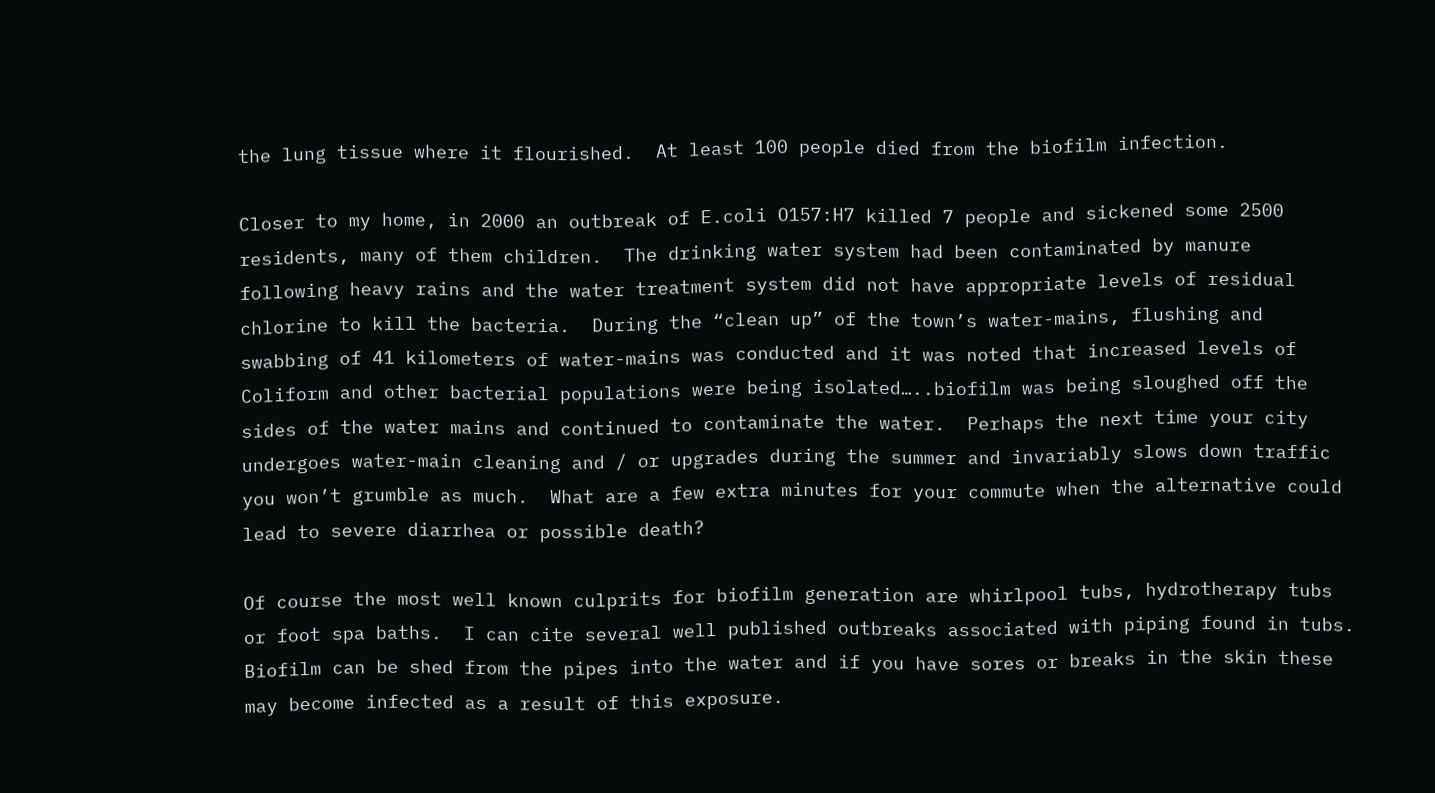the lung tissue where it flourished.  At least 100 people died from the biofilm infection.

Closer to my home, in 2000 an outbreak of E.coli O157:H7 killed 7 people and sickened some 2500 residents, many of them children.  The drinking water system had been contaminated by manure following heavy rains and the water treatment system did not have appropriate levels of residual chlorine to kill the bacteria.  During the “clean up” of the town’s water-mains, flushing and swabbing of 41 kilometers of water-mains was conducted and it was noted that increased levels of Coliform and other bacterial populations were being isolated…..biofilm was being sloughed off the sides of the water mains and continued to contaminate the water.  Perhaps the next time your city undergoes water-main cleaning and / or upgrades during the summer and invariably slows down traffic you won’t grumble as much.  What are a few extra minutes for your commute when the alternative could lead to severe diarrhea or possible death?

Of course the most well known culprits for biofilm generation are whirlpool tubs, hydrotherapy tubs or foot spa baths.  I can cite several well published outbreaks associated with piping found in tubs.  Biofilm can be shed from the pipes into the water and if you have sores or breaks in the skin these may become infected as a result of this exposure.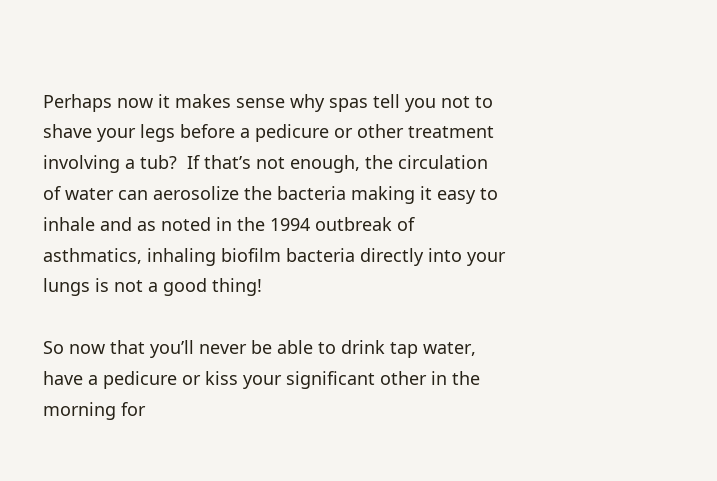Perhaps now it makes sense why spas tell you not to shave your legs before a pedicure or other treatment involving a tub?  If that’s not enough, the circulation of water can aerosolize the bacteria making it easy to inhale and as noted in the 1994 outbreak of asthmatics, inhaling biofilm bacteria directly into your lungs is not a good thing!

So now that you’ll never be able to drink tap water, have a pedicure or kiss your significant other in the morning for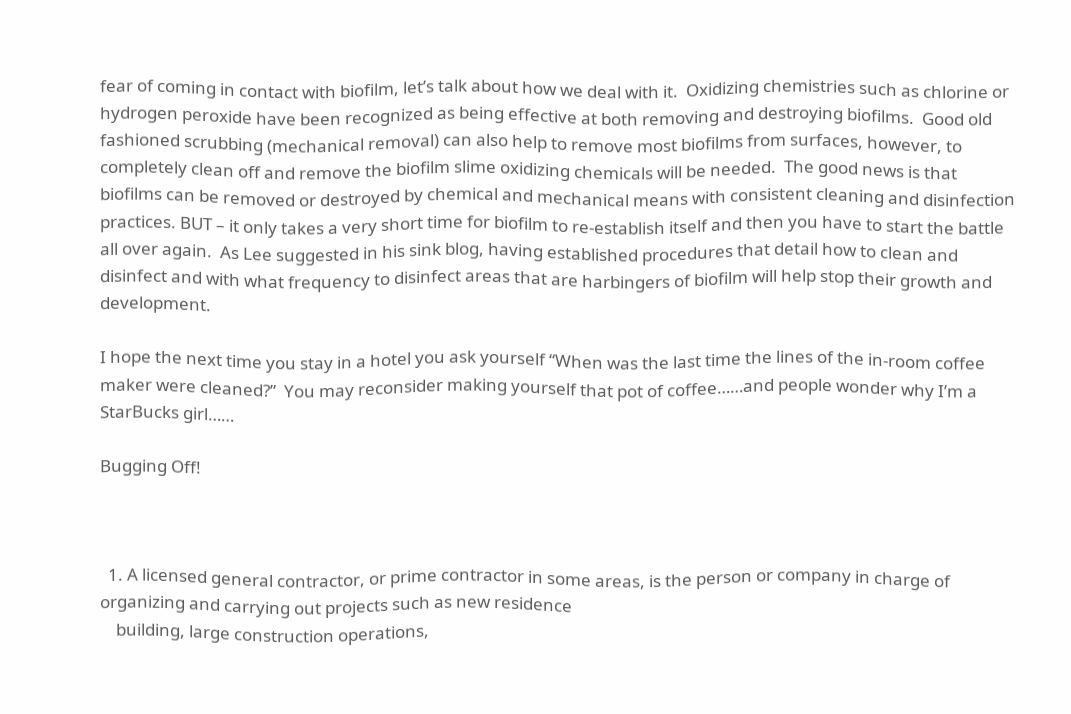fear of coming in contact with biofilm, let’s talk about how we deal with it.  Oxidizing chemistries such as chlorine or hydrogen peroxide have been recognized as being effective at both removing and destroying biofilms.  Good old fashioned scrubbing (mechanical removal) can also help to remove most biofilms from surfaces, however, to completely clean off and remove the biofilm slime oxidizing chemicals will be needed.  The good news is that biofilms can be removed or destroyed by chemical and mechanical means with consistent cleaning and disinfection practices. BUT – it only takes a very short time for biofilm to re-establish itself and then you have to start the battle all over again.  As Lee suggested in his sink blog, having established procedures that detail how to clean and disinfect and with what frequency to disinfect areas that are harbingers of biofilm will help stop their growth and development.

I hope the next time you stay in a hotel you ask yourself “When was the last time the lines of the in-room coffee maker were cleaned?”  You may reconsider making yourself that pot of coffee……and people wonder why I’m a StarBucks girl……

Bugging Off!



  1. A licensed general contractor, or prime contractor in some areas, is the person or company in charge of organizing and carrying out projects such as new residence
    building, large construction operations,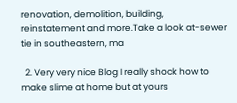renovation, demolition, building, reinstatement and more.Take a look at-sewer tie in southeastern, ma

  2. Very very nice Blog I really shock how to make slime at home but at yours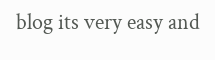blog its very easy and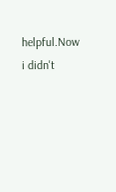helpful.Now i didn't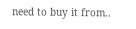need to buy it from..